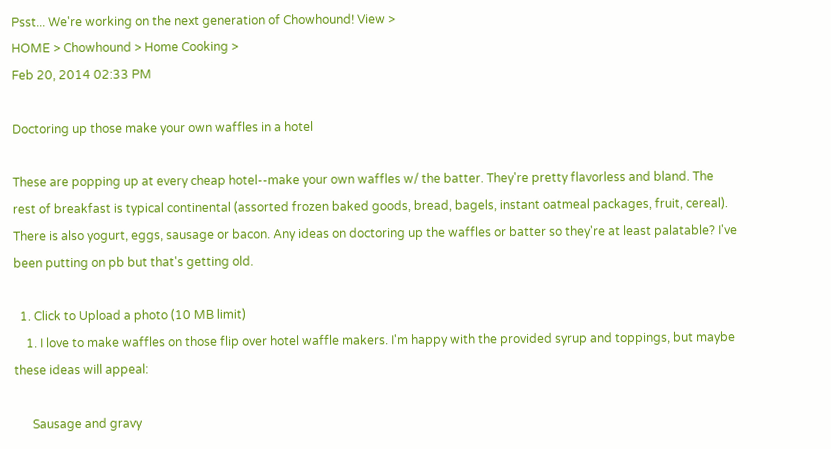Psst... We're working on the next generation of Chowhound! View >
HOME > Chowhound > Home Cooking >
Feb 20, 2014 02:33 PM

Doctoring up those make your own waffles in a hotel

These are popping up at every cheap hotel--make your own waffles w/ the batter. They're pretty flavorless and bland. The rest of breakfast is typical continental (assorted frozen baked goods, bread, bagels, instant oatmeal packages, fruit, cereal). There is also yogurt, eggs, sausage or bacon. Any ideas on doctoring up the waffles or batter so they're at least palatable? I've been putting on pb but that's getting old.

  1. Click to Upload a photo (10 MB limit)
    1. I love to make waffles on those flip over hotel waffle makers. I'm happy with the provided syrup and toppings, but maybe these ideas will appeal:

      Sausage and gravy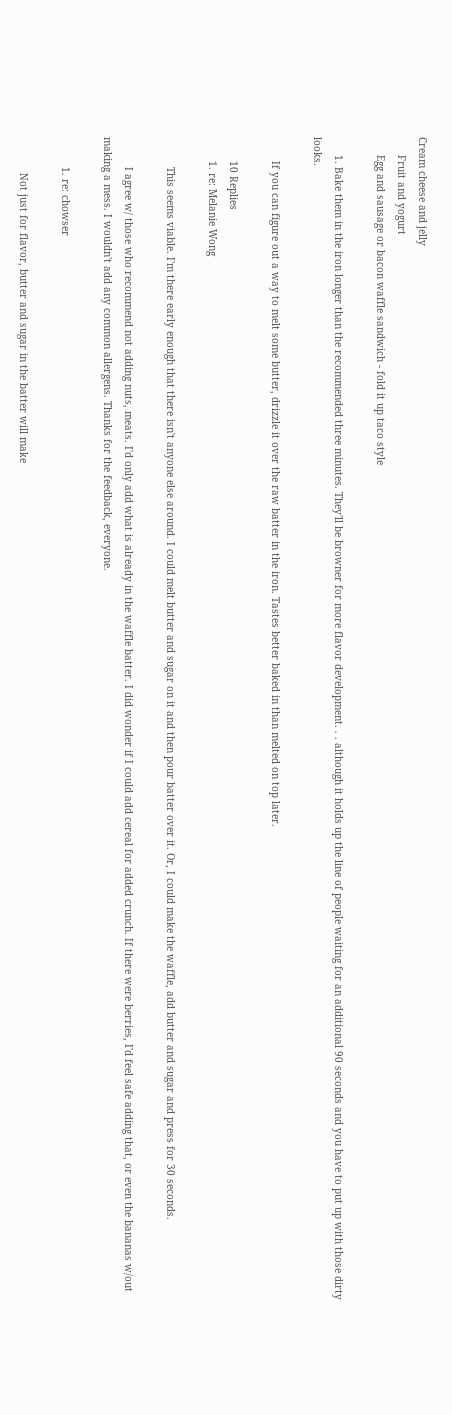Cream cheese and jelly
      Fruit and yogurt
      Egg and sausage or bacon waffle sandwich - fold it up taco style

      1. Bake them in the iron longer than the recommended three minutes. They'll be browner for more flavor development. . . although it holds up the line of people waiting for an additional 90 seconds and you have to put up with those dirty looks.

        If you can figure out a way to melt some butter, drizzle it over the raw batter in the iron. Tastes better baked in than melted on top later.

        10 Replies
        1. re: Melanie Wong

          This seems viable. I'm there early enough that there isn't anyone else around. I could melt butter and sugar on it and then pour batter over it. Or, I could make the waffle, add butter and sugar and press for 30 seconds.

          I agree w/ those who recommend not adding nuts, meats. I'd only add what is already in the waffle batter. I did wonder if I could add cereal for added crunch. If there were berries, I'd feel safe adding that, or even the bananas w/out making a mess. I wouldn't add any common allergens. Thanks for the feedback, everyone.

          1. re: chowser

            Not just for flavor, butter and sugar in the batter will make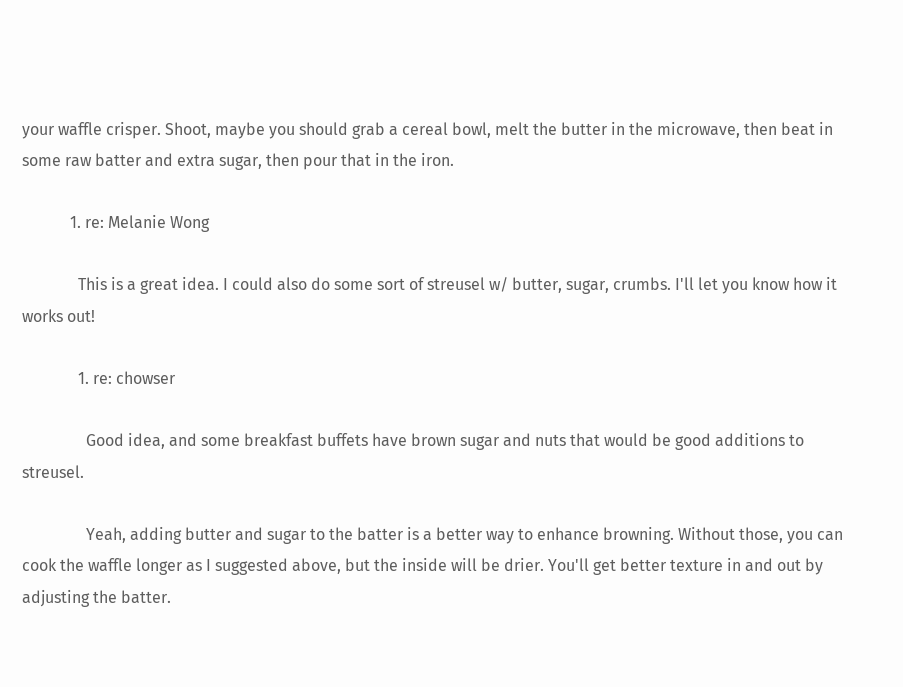your waffle crisper. Shoot, maybe you should grab a cereal bowl, melt the butter in the microwave, then beat in some raw batter and extra sugar, then pour that in the iron.

            1. re: Melanie Wong

              This is a great idea. I could also do some sort of streusel w/ butter, sugar, crumbs. I'll let you know how it works out!

              1. re: chowser

                Good idea, and some breakfast buffets have brown sugar and nuts that would be good additions to streusel.

                Yeah, adding butter and sugar to the batter is a better way to enhance browning. Without those, you can cook the waffle longer as I suggested above, but the inside will be drier. You'll get better texture in and out by adjusting the batter.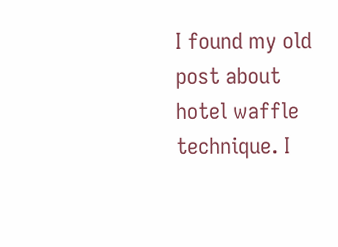I found my old post about hotel waffle technique. I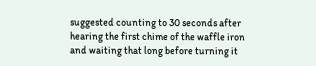suggested counting to 30 seconds after hearing the first chime of the waffle iron and waiting that long before turning it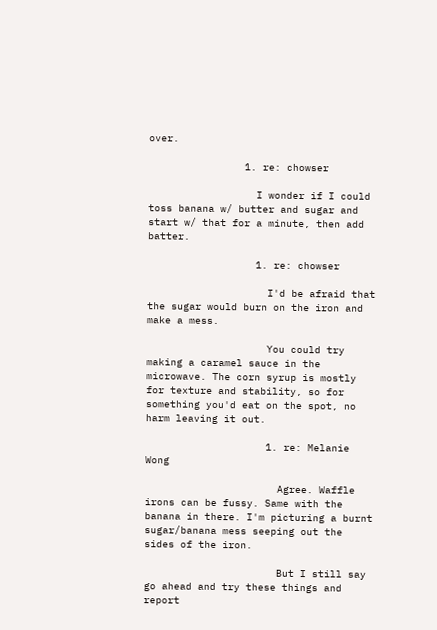over.

                1. re: chowser

                  I wonder if I could toss banana w/ butter and sugar and start w/ that for a minute, then add batter.

                  1. re: chowser

                    I'd be afraid that the sugar would burn on the iron and make a mess.

                    You could try making a caramel sauce in the microwave. The corn syrup is mostly for texture and stability, so for something you'd eat on the spot, no harm leaving it out.

                    1. re: Melanie Wong

                      Agree. Waffle irons can be fussy. Same with the banana in there. I'm picturing a burnt sugar/banana mess seeping out the sides of the iron.

                      But I still say go ahead and try these things and report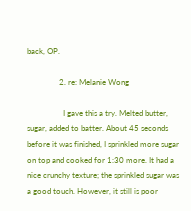back, OP.

                2. re: Melanie Wong

                  I gave this a try. Melted butter, sugar, added to batter. About 45 seconds before it was finished, I sprinkled more sugar on top and cooked for 1:30 more. It had a nice crunchy texture; the sprinkled sugar was a good touch. However, it still is poor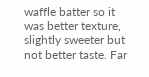waffle batter so it was better texture, slightly sweeter but not better taste. Far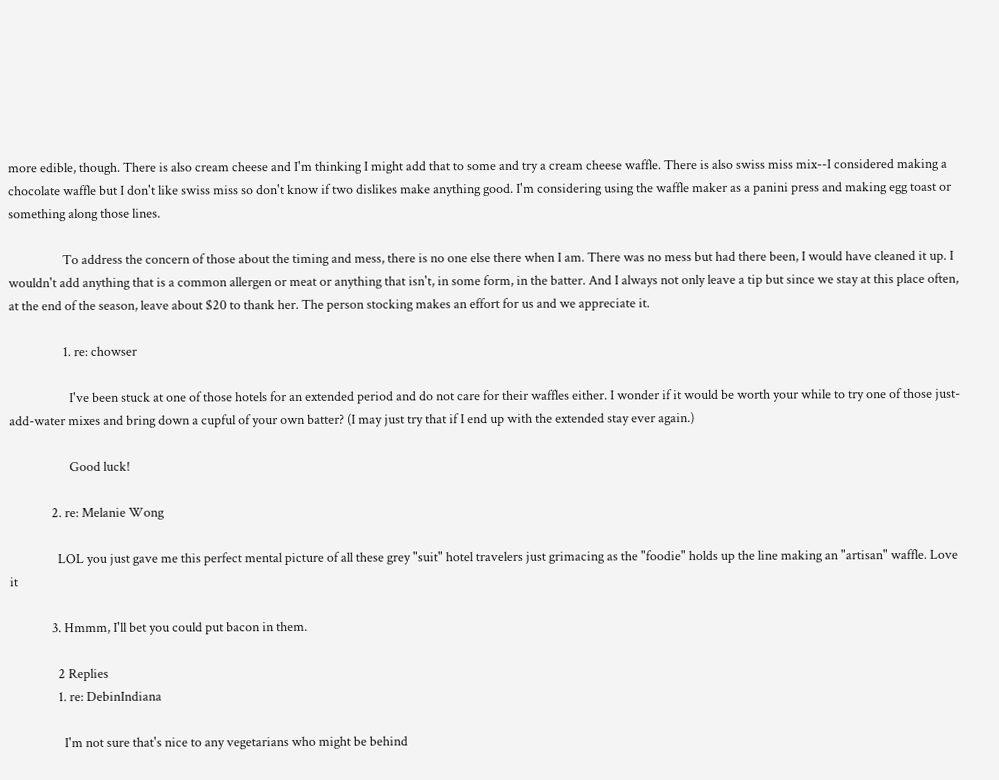more edible, though. There is also cream cheese and I'm thinking I might add that to some and try a cream cheese waffle. There is also swiss miss mix--I considered making a chocolate waffle but I don't like swiss miss so don't know if two dislikes make anything good. I'm considering using the waffle maker as a panini press and making egg toast or something along those lines.

                  To address the concern of those about the timing and mess, there is no one else there when I am. There was no mess but had there been, I would have cleaned it up. I wouldn't add anything that is a common allergen or meat or anything that isn't, in some form, in the batter. And I always not only leave a tip but since we stay at this place often, at the end of the season, leave about $20 to thank her. The person stocking makes an effort for us and we appreciate it.

                  1. re: chowser

                    I've been stuck at one of those hotels for an extended period and do not care for their waffles either. I wonder if it would be worth your while to try one of those just-add-water mixes and bring down a cupful of your own batter? (I may just try that if I end up with the extended stay ever again.)

                    Good luck!

              2. re: Melanie Wong

                LOL you just gave me this perfect mental picture of all these grey "suit" hotel travelers just grimacing as the "foodie" holds up the line making an "artisan" waffle. Love it

              3. Hmmm, I'll bet you could put bacon in them.

                2 Replies
                1. re: DebinIndiana

                  I'm not sure that's nice to any vegetarians who might be behind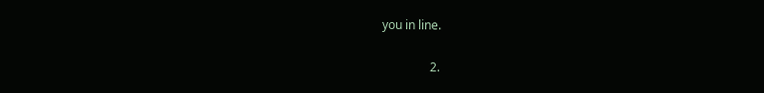you in line.

                2.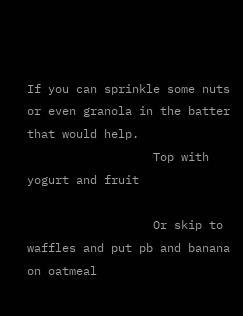If you can sprinkle some nuts or even granola in the batter that would help.
                  Top with yogurt and fruit

                  Or skip to waffles and put pb and banana on oatmeal